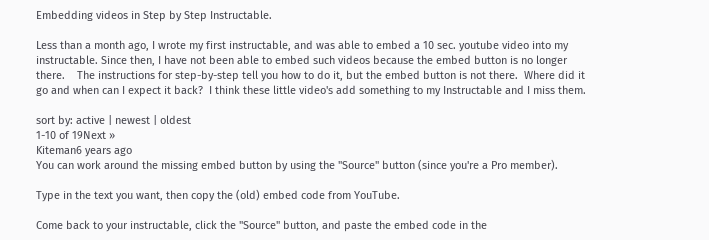Embedding videos in Step by Step Instructable.

Less than a month ago, I wrote my first instructable, and was able to embed a 10 sec. youtube video into my instructable. Since then, I have not been able to embed such videos because the embed button is no longer there.    The instructions for step-by-step tell you how to do it, but the embed button is not there.  Where did it go and when can I expect it back?  I think these little video's add something to my Instructable and I miss them.

sort by: active | newest | oldest
1-10 of 19Next »
Kiteman6 years ago
You can work around the missing embed button by using the "Source" button (since you're a Pro member).

Type in the text you want, then copy the (old) embed code from YouTube.

Come back to your instructable, click the "Source" button, and paste the embed code in the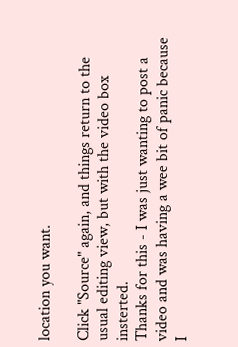location you want.

Click "Source" again, and things return to the usual editing view, but with the video box insterted.
Thanks for this - I was just wanting to post a video and was having a wee bit of panic because I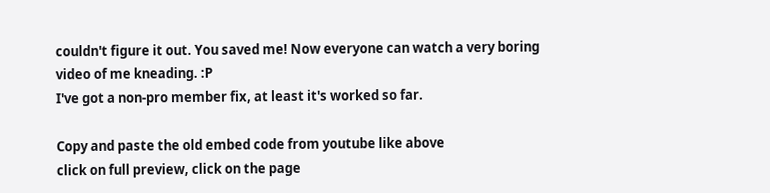couldn't figure it out. You saved me! Now everyone can watch a very boring video of me kneading. :P
I've got a non-pro member fix, at least it's worked so far.

Copy and paste the old embed code from youtube like above
click on full preview, click on the page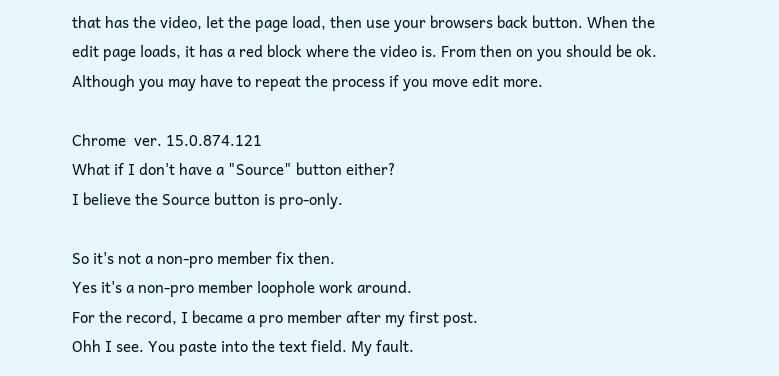that has the video, let the page load, then use your browsers back button. When the edit page loads, it has a red block where the video is. From then on you should be ok. Although you may have to repeat the process if you move edit more.

Chrome  ver. 15.0.874.121
What if I don't have a "Source" button either?
I believe the Source button is pro-only.

So it's not a non-pro member fix then.
Yes it's a non-pro member loophole work around.
For the record, I became a pro member after my first post.
Ohh I see. You paste into the text field. My fault.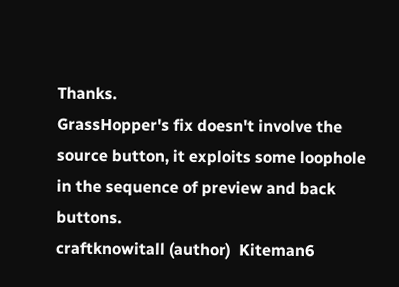Thanks.
GrassHopper's fix doesn't involve the source button, it exploits some loophole in the sequence of preview and back buttons.
craftknowitall (author)  Kiteman6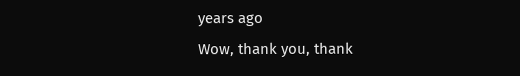years ago
Wow, thank you, thank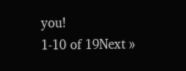you!
1-10 of 19Next »